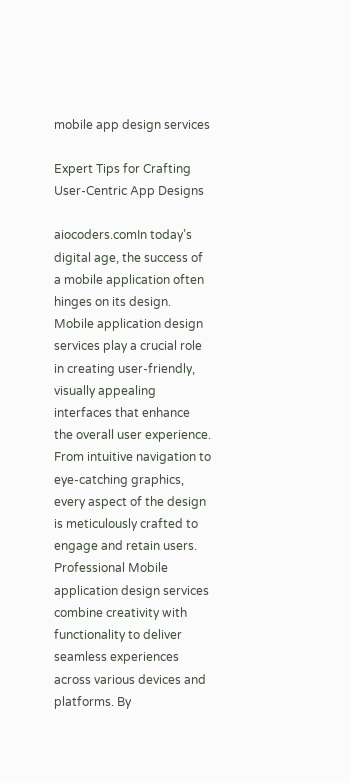mobile app design services

Expert Tips for Crafting User-Centric App Designs

aiocoders.comIn today’s digital age, the success of a mobile application often hinges on its design. Mobile application design services play a crucial role in creating user-friendly, visually appealing interfaces that enhance the overall user experience. From intuitive navigation to eye-catching graphics, every aspect of the design is meticulously crafted to engage and retain users. Professional Mobile application design services combine creativity with functionality to deliver seamless experiences across various devices and platforms. By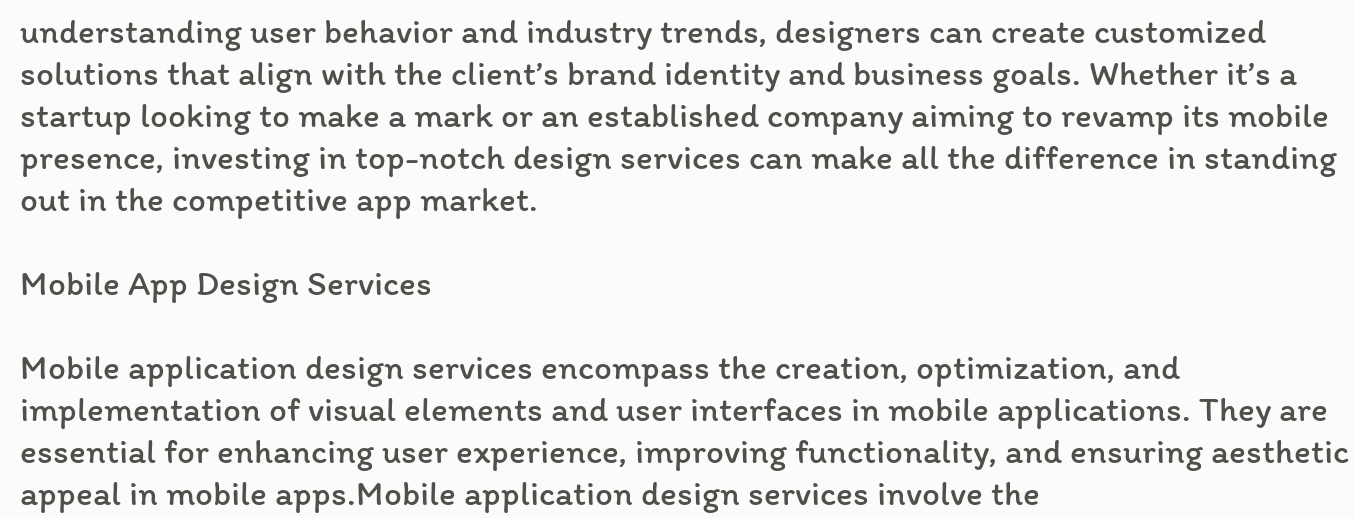understanding user behavior and industry trends, designers can create customized solutions that align with the client’s brand identity and business goals. Whether it’s a startup looking to make a mark or an established company aiming to revamp its mobile presence, investing in top-notch design services can make all the difference in standing out in the competitive app market.

Mobile App Design Services

Mobile application design services encompass the creation, optimization, and implementation of visual elements and user interfaces in mobile applications. They are essential for enhancing user experience, improving functionality, and ensuring aesthetic appeal in mobile apps.Mobile application design services involve the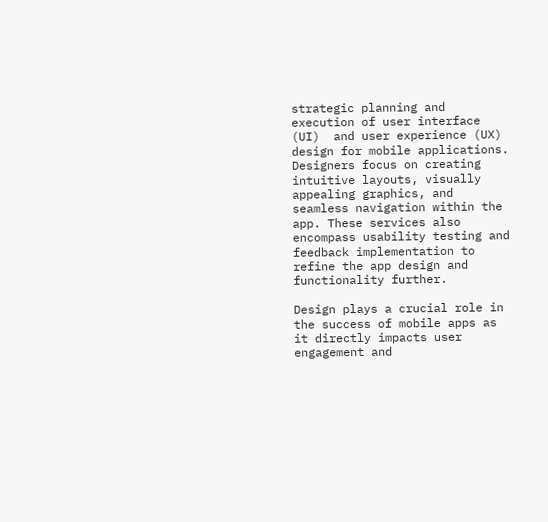strategic planning and execution of user interface (UI)  and user experience (UX) design for mobile applications. Designers focus on creating intuitive layouts, visually appealing graphics, and seamless navigation within the app. These services also encompass usability testing and feedback implementation to refine the app design and functionality further.

Design plays a crucial role in the success of mobile apps as it directly impacts user engagement and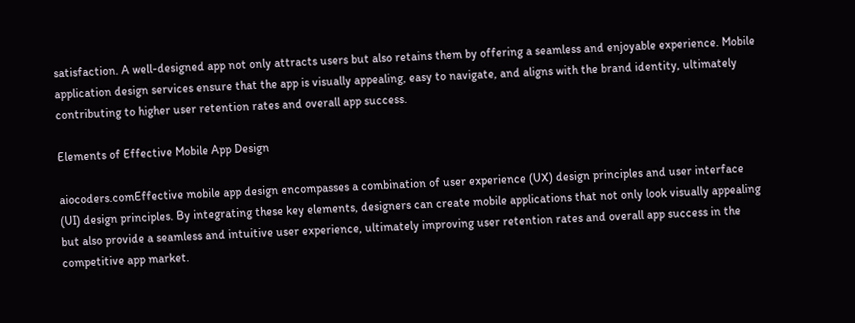satisfaction. A well-designed app not only attracts users but also retains them by offering a seamless and enjoyable experience. Mobile application design services ensure that the app is visually appealing, easy to navigate, and aligns with the brand identity, ultimately contributing to higher user retention rates and overall app success.

Elements of Effective Mobile App Design

aiocoders.comEffective mobile app design encompasses a combination of user experience (UX) design principles and user interface (UI) design principles. By integrating these key elements, designers can create mobile applications that not only look visually appealing but also provide a seamless and intuitive user experience, ultimately improving user retention rates and overall app success in the competitive app market.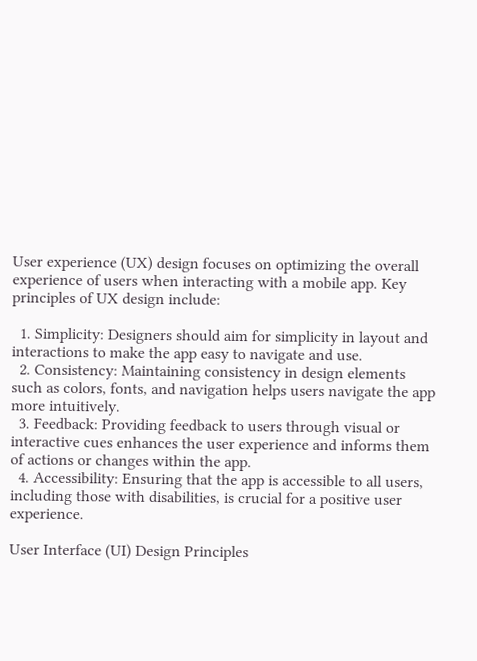User experience (UX) design focuses on optimizing the overall experience of users when interacting with a mobile app. Key principles of UX design include:

  1. Simplicity: Designers should aim for simplicity in layout and interactions to make the app easy to navigate and use.
  2. Consistency: Maintaining consistency in design elements such as colors, fonts, and navigation helps users navigate the app more intuitively.
  3. Feedback: Providing feedback to users through visual or interactive cues enhances the user experience and informs them of actions or changes within the app.
  4. Accessibility: Ensuring that the app is accessible to all users, including those with disabilities, is crucial for a positive user experience.

User Interface (UI) Design Principles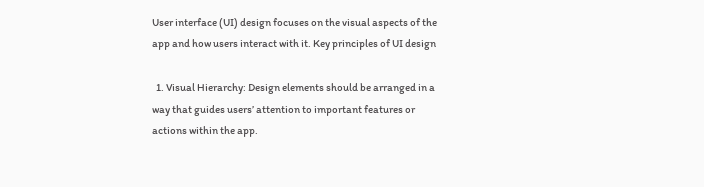User interface (UI) design focuses on the visual aspects of the app and how users interact with it. Key principles of UI design

  1. Visual Hierarchy: Design elements should be arranged in a way that guides users’ attention to important features or actions within the app.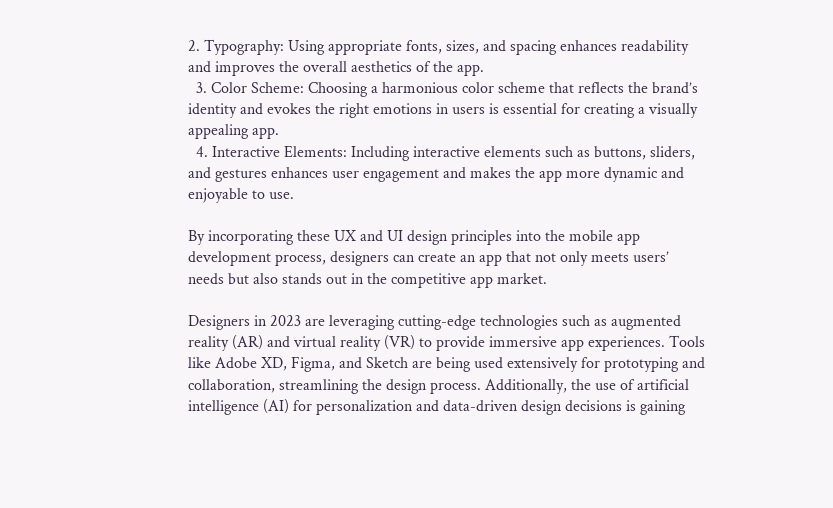2. Typography: Using appropriate fonts, sizes, and spacing enhances readability and improves the overall aesthetics of the app.
  3. Color Scheme: Choosing a harmonious color scheme that reflects the brand’s identity and evokes the right emotions in users is essential for creating a visually appealing app.
  4. Interactive Elements: Including interactive elements such as buttons, sliders, and gestures enhances user engagement and makes the app more dynamic and enjoyable to use.

By incorporating these UX and UI design principles into the mobile app development process, designers can create an app that not only meets users’ needs but also stands out in the competitive app market.

Designers in 2023 are leveraging cutting-edge technologies such as augmented reality (AR) and virtual reality (VR) to provide immersive app experiences. Tools like Adobe XD, Figma, and Sketch are being used extensively for prototyping and collaboration, streamlining the design process. Additionally, the use of artificial intelligence (AI) for personalization and data-driven design decisions is gaining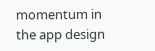momentum in the app design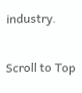industry.

Scroll to Top